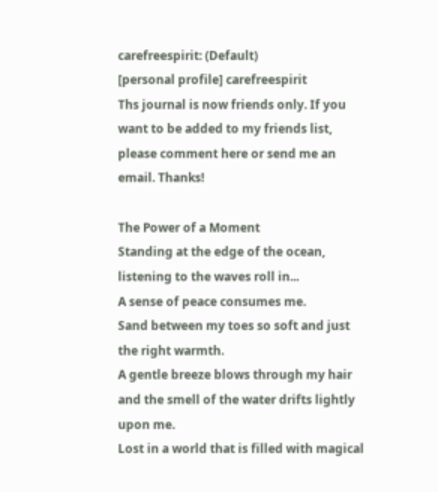carefreespirit: (Default)
[personal profile] carefreespirit
Ths journal is now friends only. If you want to be added to my friends list, please comment here or send me an email. Thanks!

The Power of a Moment
Standing at the edge of the ocean, listening to the waves roll in...
A sense of peace consumes me.
Sand between my toes so soft and just the right warmth.
A gentle breeze blows through my hair and the smell of the water drifts lightly upon me.
Lost in a world that is filled with magical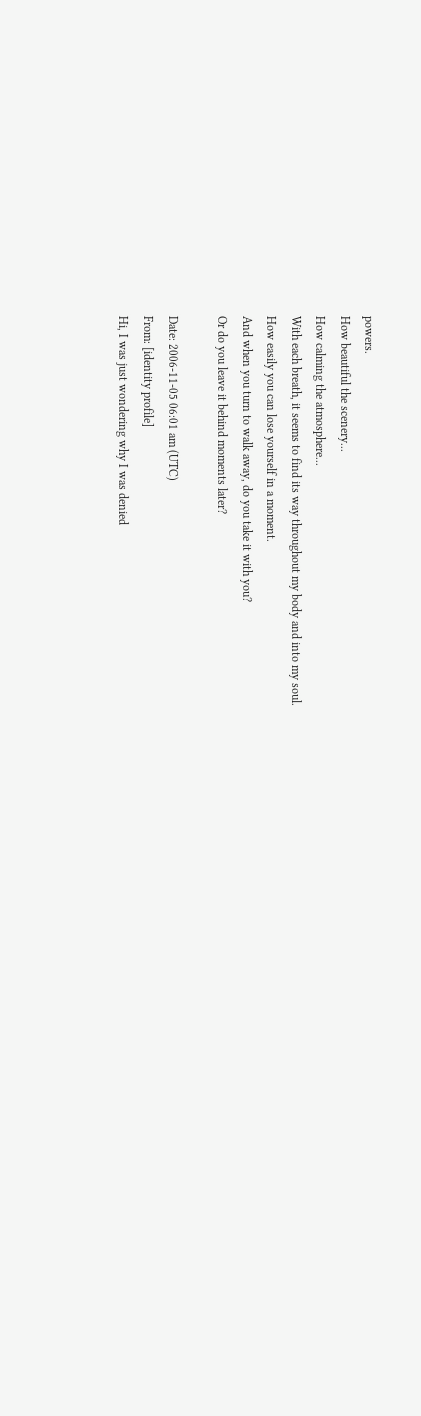powers.
How beautiful the scenery...
How calming the atmosphere...
With each breath, it seems to find its way throughout my body and into my soul.
How easily you can lose yourself in a moment.
And when you turn to walk away, do you take it with you?
Or do you leave it behind moments later?

Date: 2006-11-05 06:01 am (UTC)
From: [identity profile]
Hi, I was just wondering why I was denied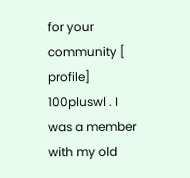for your community [ profile] 100pluswl . I was a member with my old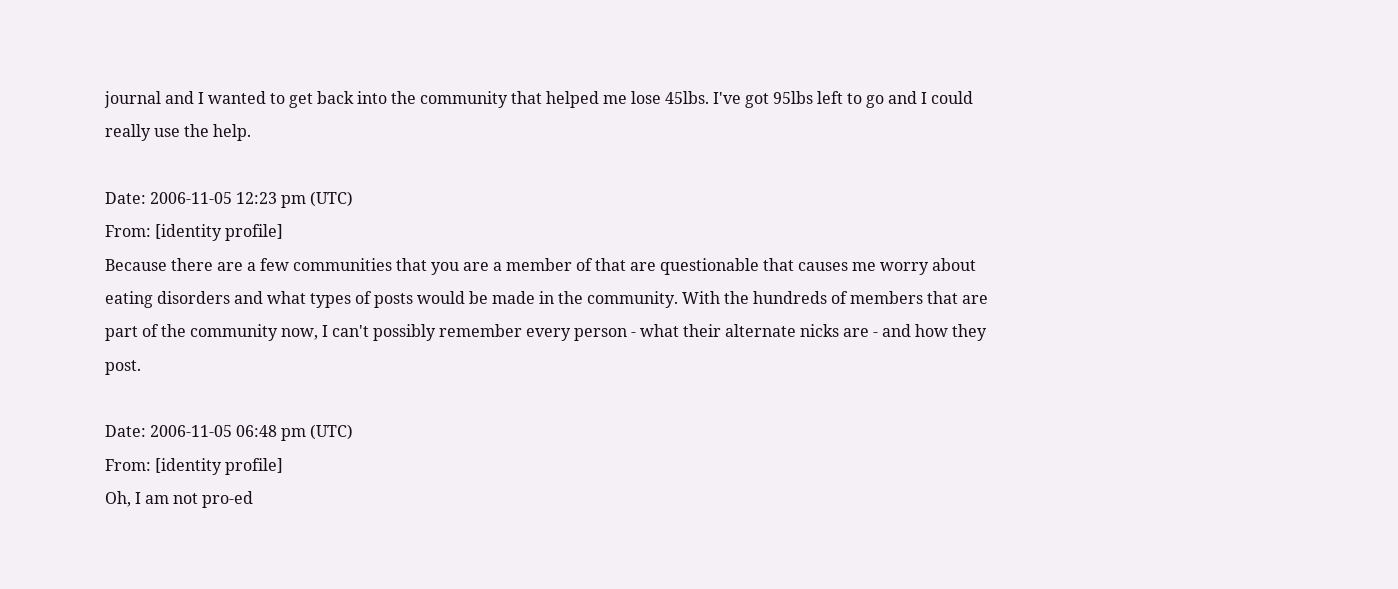journal and I wanted to get back into the community that helped me lose 45lbs. I've got 95lbs left to go and I could really use the help.

Date: 2006-11-05 12:23 pm (UTC)
From: [identity profile]
Because there are a few communities that you are a member of that are questionable that causes me worry about eating disorders and what types of posts would be made in the community. With the hundreds of members that are part of the community now, I can't possibly remember every person - what their alternate nicks are - and how they post.

Date: 2006-11-05 06:48 pm (UTC)
From: [identity profile]
Oh, I am not pro-ed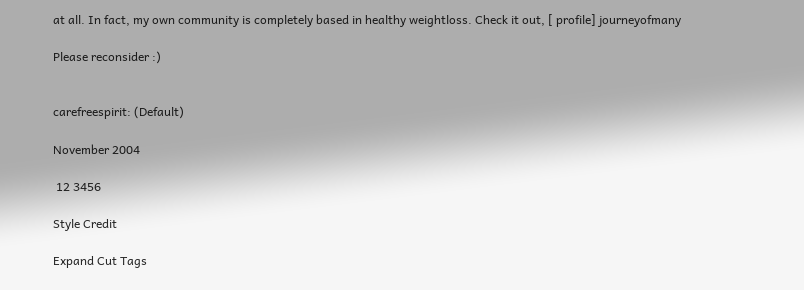at all. In fact, my own community is completely based in healthy weightloss. Check it out, [ profile] journeyofmany

Please reconsider :)


carefreespirit: (Default)

November 2004

 12 3456

Style Credit

Expand Cut Tags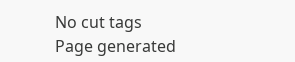No cut tags
Page generated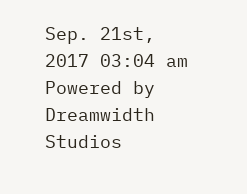Sep. 21st, 2017 03:04 am
Powered by Dreamwidth Studios